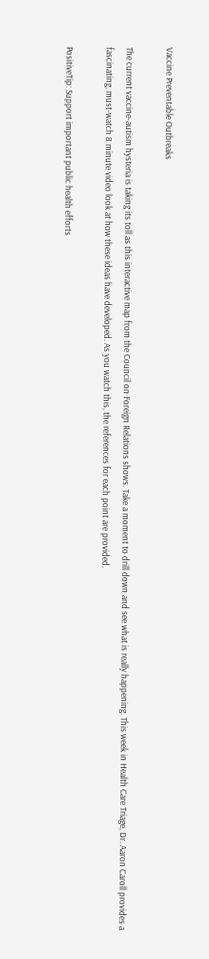Vaccine Preventable Outbreaks

The current vaccine-autism hysteria is taking its toll as this interactive map from the Council on Foreign Relations shows. Take a moment to drill down and see what is really happening. This week in Health Care Triage, Dr. Aaron Caroll provides a fascinating, must-watch 8 minute video look at how these ideas have developed. As you watch this, the references for each point are provided.

PositiveTip: Support important public health efforts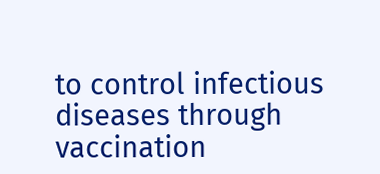to control infectious diseases through vaccination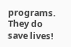programs. They do save lives!